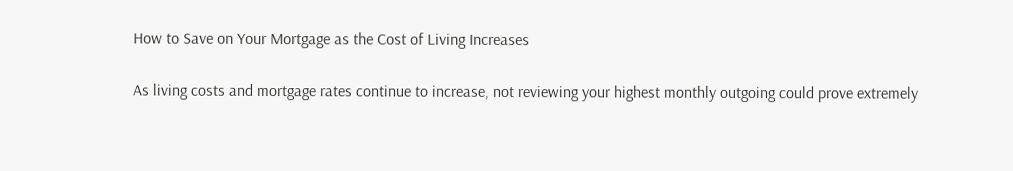How to Save on Your Mortgage as the Cost of Living Increases

As living costs and mortgage rates continue to increase, not reviewing your highest monthly outgoing could prove extremely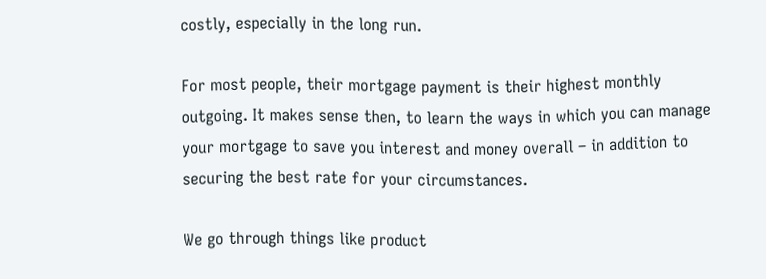costly, especially in the long run.

For most people, their mortgage payment is their highest monthly outgoing. It makes sense then, to learn the ways in which you can manage your mortgage to save you interest and money overall – in addition to securing the best rate for your circumstances.

We go through things like product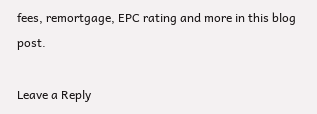fees, remortgage, EPC rating and more in this blog post.

Leave a Reply